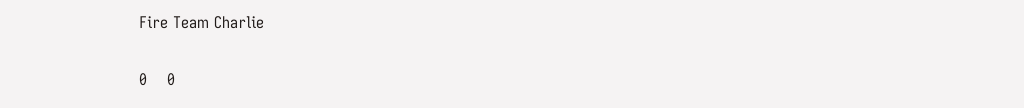Fire Team Charlie

0    0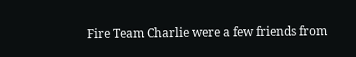Fire Team Charlie were a few friends from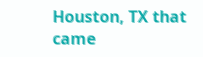Houston, TX that came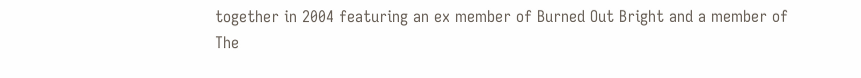together in 2004 featuring an ex member of Burned Out Bright and a member of The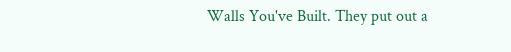Walls You've Built. They put out a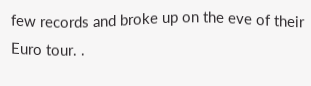few records and broke up on the eve of their Euro tour. .